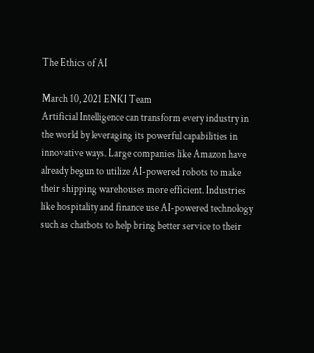The Ethics of AI

March 10, 2021 ENKI Team
Artificial Intelligence can transform every industry in the world by leveraging its powerful capabilities in innovative ways. Large companies like Amazon have already begun to utilize AI-powered robots to make their shipping warehouses more efficient. Industries like hospitality and finance use AI-powered technology such as chatbots to help bring better service to their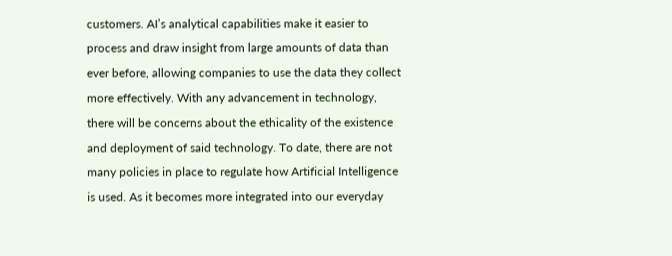customers. AI’s analytical capabilities make it easier to process and draw insight from large amounts of data than ever before, allowing companies to use the data they collect more effectively. With any advancement in technology, there will be concerns about the ethicality of the existence and deployment of said technology. To date, there are not many policies in place to regulate how Artificial Intelligence is used. As it becomes more integrated into our everyday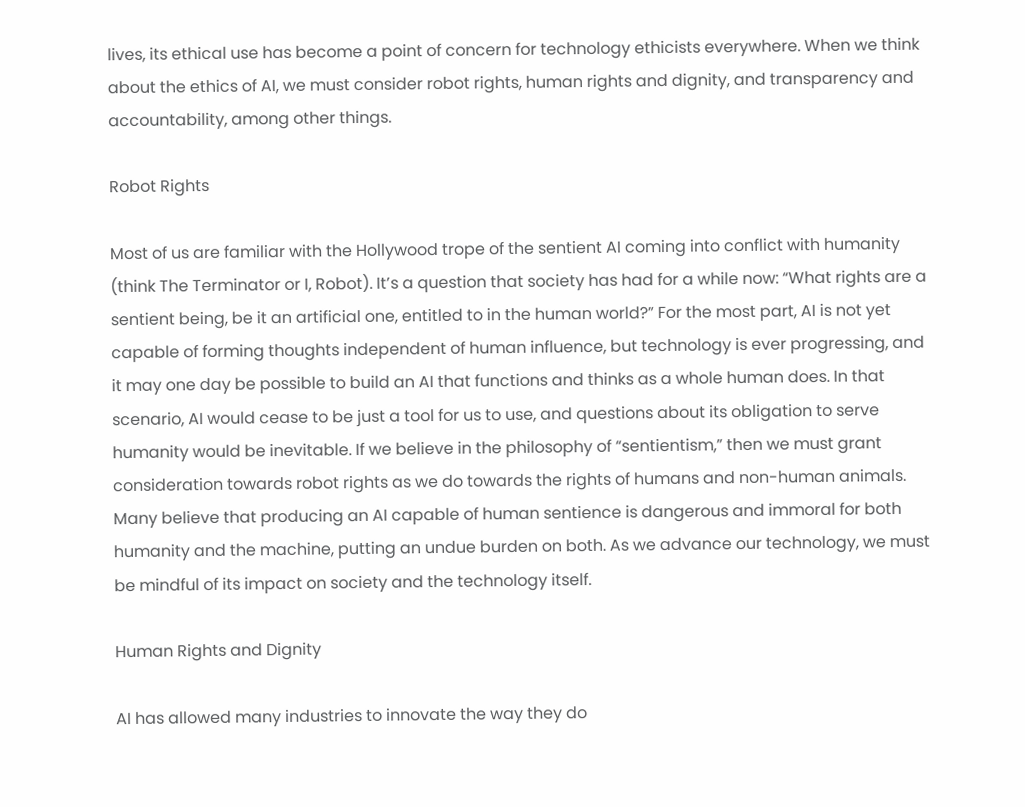lives, its ethical use has become a point of concern for technology ethicists everywhere. When we think about the ethics of AI, we must consider robot rights, human rights and dignity, and transparency and accountability, among other things.

Robot Rights

Most of us are familiar with the Hollywood trope of the sentient AI coming into conflict with humanity (think The Terminator or I, Robot). It’s a question that society has had for a while now: “What rights are a sentient being, be it an artificial one, entitled to in the human world?” For the most part, AI is not yet capable of forming thoughts independent of human influence, but technology is ever progressing, and it may one day be possible to build an AI that functions and thinks as a whole human does. In that scenario, AI would cease to be just a tool for us to use, and questions about its obligation to serve humanity would be inevitable. If we believe in the philosophy of “sentientism,” then we must grant consideration towards robot rights as we do towards the rights of humans and non-human animals. Many believe that producing an AI capable of human sentience is dangerous and immoral for both humanity and the machine, putting an undue burden on both. As we advance our technology, we must be mindful of its impact on society and the technology itself.

Human Rights and Dignity

AI has allowed many industries to innovate the way they do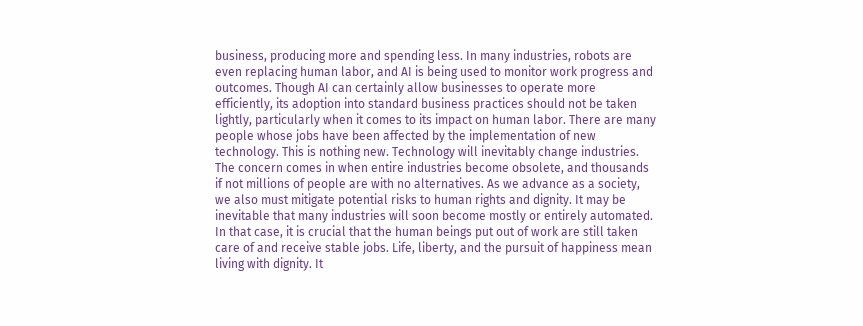business, producing more and spending less. In many industries, robots are even replacing human labor, and AI is being used to monitor work progress and outcomes. Though AI can certainly allow businesses to operate more efficiently, its adoption into standard business practices should not be taken lightly, particularly when it comes to its impact on human labor. There are many people whose jobs have been affected by the implementation of new technology. This is nothing new. Technology will inevitably change industries. The concern comes in when entire industries become obsolete, and thousands if not millions of people are with no alternatives. As we advance as a society, we also must mitigate potential risks to human rights and dignity. It may be inevitable that many industries will soon become mostly or entirely automated. In that case, it is crucial that the human beings put out of work are still taken care of and receive stable jobs. Life, liberty, and the pursuit of happiness mean living with dignity. It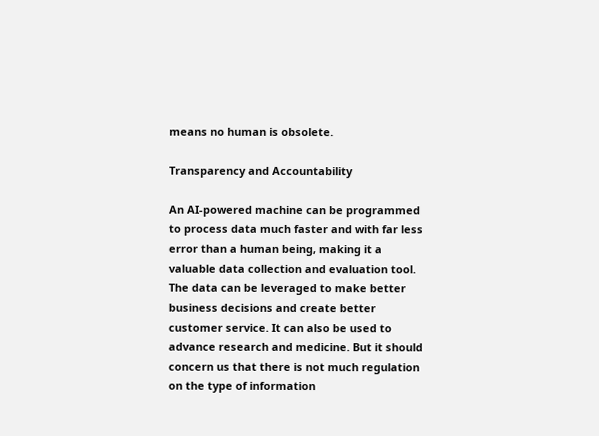means no human is obsolete.

Transparency and Accountability

An AI-powered machine can be programmed to process data much faster and with far less error than a human being, making it a valuable data collection and evaluation tool. The data can be leveraged to make better business decisions and create better customer service. It can also be used to advance research and medicine. But it should concern us that there is not much regulation on the type of information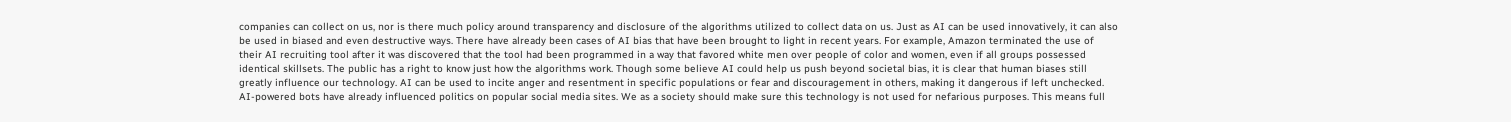companies can collect on us, nor is there much policy around transparency and disclosure of the algorithms utilized to collect data on us. Just as AI can be used innovatively, it can also be used in biased and even destructive ways. There have already been cases of AI bias that have been brought to light in recent years. For example, Amazon terminated the use of their AI recruiting tool after it was discovered that the tool had been programmed in a way that favored white men over people of color and women, even if all groups possessed identical skillsets. The public has a right to know just how the algorithms work. Though some believe AI could help us push beyond societal bias, it is clear that human biases still greatly influence our technology. AI can be used to incite anger and resentment in specific populations or fear and discouragement in others, making it dangerous if left unchecked. AI-powered bots have already influenced politics on popular social media sites. We as a society should make sure this technology is not used for nefarious purposes. This means full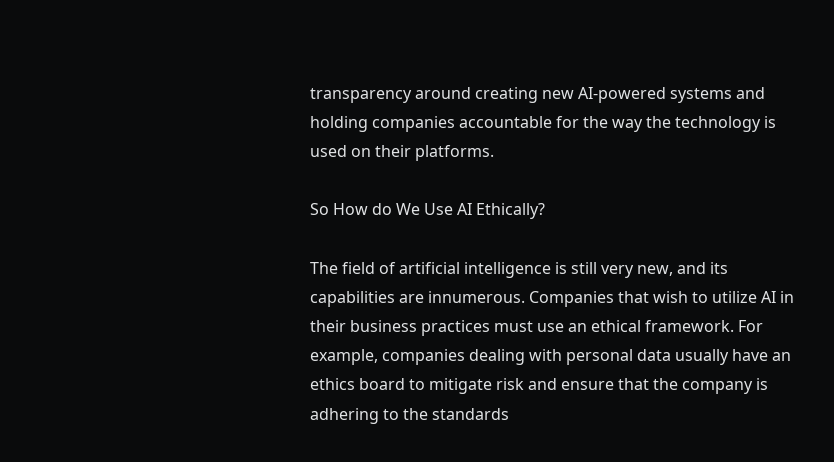transparency around creating new AI-powered systems and holding companies accountable for the way the technology is used on their platforms.

So How do We Use AI Ethically?

The field of artificial intelligence is still very new, and its capabilities are innumerous. Companies that wish to utilize AI in their business practices must use an ethical framework. For example, companies dealing with personal data usually have an ethics board to mitigate risk and ensure that the company is adhering to the standards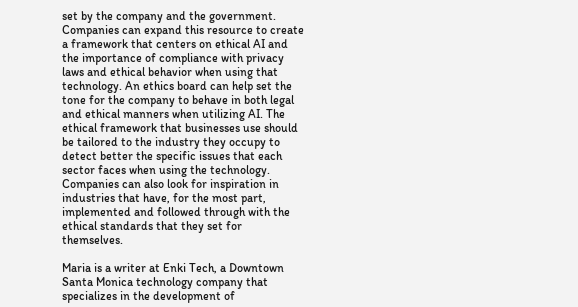set by the company and the government. Companies can expand this resource to create a framework that centers on ethical AI and the importance of compliance with privacy laws and ethical behavior when using that technology. An ethics board can help set the tone for the company to behave in both legal and ethical manners when utilizing AI. The ethical framework that businesses use should be tailored to the industry they occupy to detect better the specific issues that each sector faces when using the technology. Companies can also look for inspiration in industries that have, for the most part, implemented and followed through with the ethical standards that they set for themselves.

Maria is a writer at Enki Tech, a Downtown Santa Monica technology company that specializes in the development of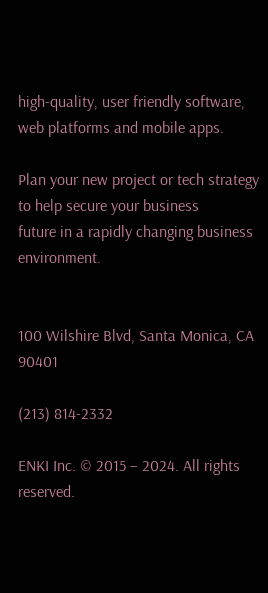high-quality, user friendly software, web platforms and mobile apps.

Plan your new project or tech strategy to help secure your business
future in a rapidly changing business environment.


100 Wilshire Blvd, Santa Monica, CA 90401

(213) 814-2332

ENKI Inc. © 2015 – 2024. All rights reserved.